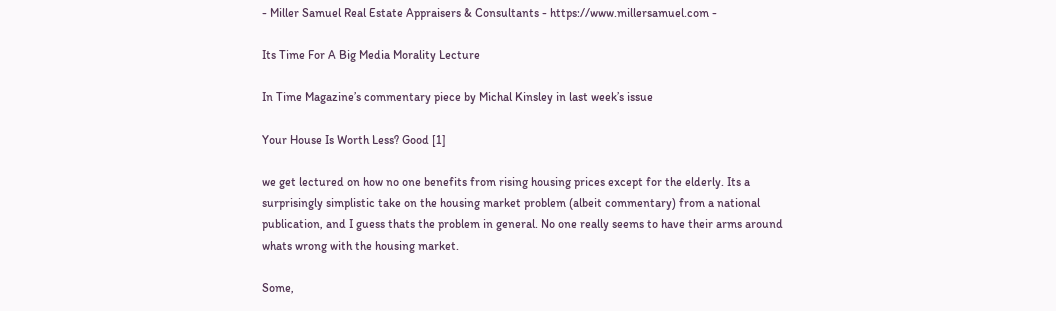- Miller Samuel Real Estate Appraisers & Consultants - https://www.millersamuel.com -

Its Time For A Big Media Morality Lecture

In Time Magazine’s commentary piece by Michal Kinsley in last week’s issue

Your House Is Worth Less? Good [1]

we get lectured on how no one benefits from rising housing prices except for the elderly. Its a surprisingly simplistic take on the housing market problem (albeit commentary) from a national publication, and I guess thats the problem in general. No one really seems to have their arms around whats wrong with the housing market.

Some,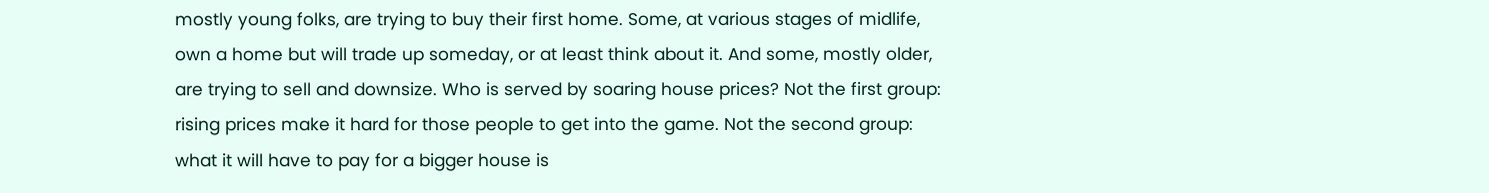mostly young folks, are trying to buy their first home. Some, at various stages of midlife, own a home but will trade up someday, or at least think about it. And some, mostly older, are trying to sell and downsize. Who is served by soaring house prices? Not the first group: rising prices make it hard for those people to get into the game. Not the second group: what it will have to pay for a bigger house is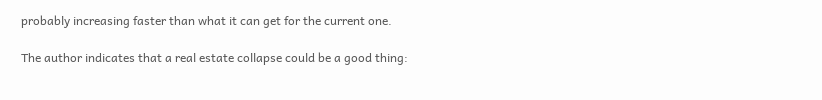probably increasing faster than what it can get for the current one.

The author indicates that a real estate collapse could be a good thing: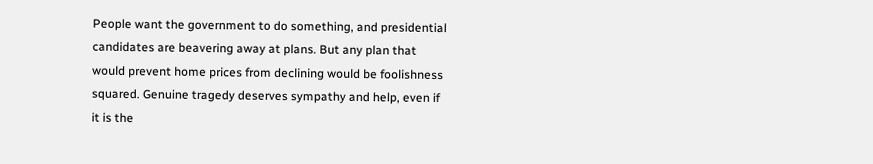People want the government to do something, and presidential candidates are beavering away at plans. But any plan that would prevent home prices from declining would be foolishness squared. Genuine tragedy deserves sympathy and help, even if it is the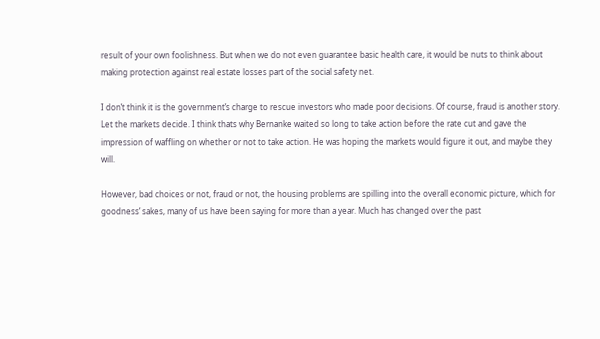result of your own foolishness. But when we do not even guarantee basic health care, it would be nuts to think about making protection against real estate losses part of the social safety net.

I don’t think it is the government’s charge to rescue investors who made poor decisions. Of course, fraud is another story. Let the markets decide. I think thats why Bernanke waited so long to take action before the rate cut and gave the impression of waffling on whether or not to take action. He was hoping the markets would figure it out, and maybe they will.

However, bad choices or not, fraud or not, the housing problems are spilling into the overall economic picture, which for goodness’ sakes, many of us have been saying for more than a year. Much has changed over the past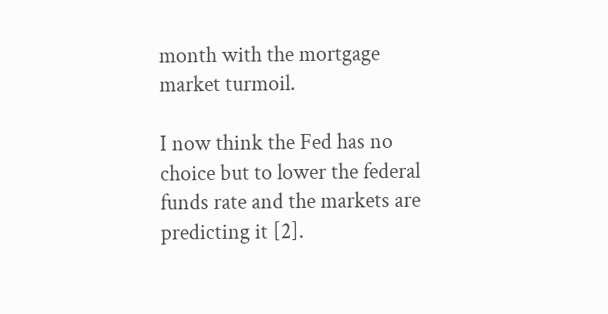month with the mortgage market turmoil.

I now think the Fed has no choice but to lower the federal funds rate and the markets are predicting it [2].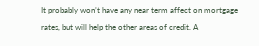It probably won’t have any near term affect on mortgage rates, but will help the other areas of credit. A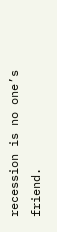recession is no one’s friend.